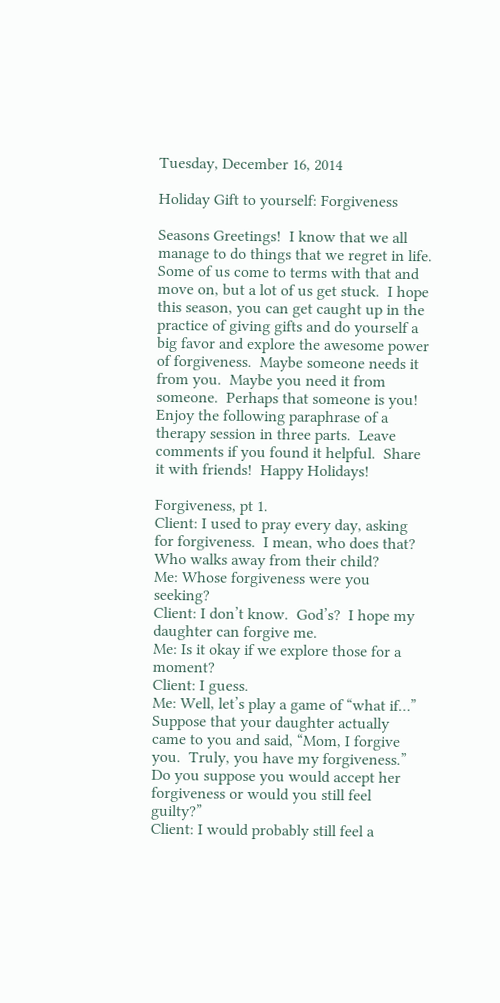Tuesday, December 16, 2014

Holiday Gift to yourself: Forgiveness

Seasons Greetings!  I know that we all manage to do things that we regret in life.  Some of us come to terms with that and move on, but a lot of us get stuck.  I hope this season, you can get caught up in the practice of giving gifts and do yourself a big favor and explore the awesome power of forgiveness.  Maybe someone needs it from you.  Maybe you need it from someone.  Perhaps that someone is you!  Enjoy the following paraphrase of a therapy session in three parts.  Leave comments if you found it helpful.  Share it with friends!  Happy Holidays!

Forgiveness, pt 1.
Client: I used to pray every day, asking for forgiveness.  I mean, who does that?  Who walks away from their child?
Me: Whose forgiveness were you seeking?
Client: I don’t know.  God’s?  I hope my daughter can forgive me.
Me: Is it okay if we explore those for a moment?
Client: I guess.
Me: Well, let’s play a game of “what if…”  Suppose that your daughter actually came to you and said, “Mom, I forgive you.  Truly, you have my forgiveness.” Do you suppose you would accept her forgiveness or would you still feel guilty?”
Client: I would probably still feel a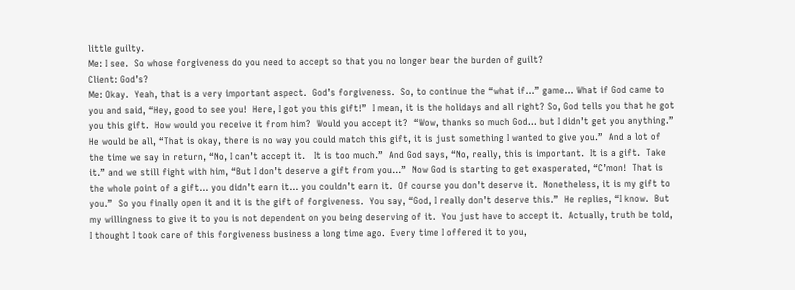little guilty.
Me: I see.  So whose forgiveness do you need to accept so that you no longer bear the burden of guilt?
Client: God’s?
Me: Okay.  Yeah, that is a very important aspect.  God’s forgiveness.  So, to continue the “what if…” game… What if God came to you and said, “Hey, good to see you!  Here, I got you this gift!”  I mean, it is the holidays and all right? So, God tells you that he got you this gift.  How would you receive it from him?  Would you accept it?  “Wow, thanks so much God… but I didn’t get you anything.”  He would be all, “That is okay, there is no way you could match this gift, it is just something I wanted to give you.”  And a lot of the time we say in return, “No, I can’t accept it.   It is too much.”  And God says, “No, really, this is important.  It is a gift.  Take it.” and we still fight with him, “But I don’t deserve a gift from you…”  Now God is starting to get exasperated, “C’mon!  That is the whole point of a gift… you didn’t earn it… you couldn’t earn it.  Of course you don’t deserve it.  Nonetheless, it is my gift to you.”  So you finally open it and it is the gift of forgiveness.  You say, “God, I really don’t deserve this.”  He replies, “I know.  But my willingness to give it to you is not dependent on you being deserving of it.  You just have to accept it.  Actually, truth be told, I thought I took care of this forgiveness business a long time ago.  Every time I offered it to you,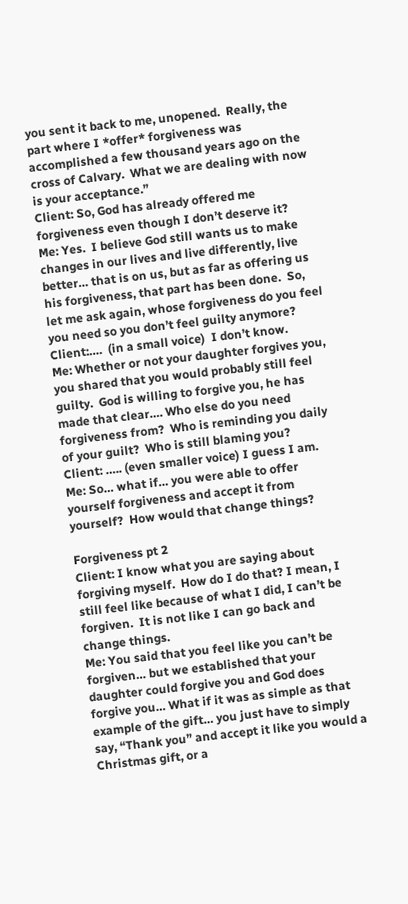you sent it back to me, unopened.  Really, the part where I *offer* forgiveness was accomplished a few thousand years ago on the cross of Calvary.  What we are dealing with now is your acceptance.”
Client: So, God has already offered me forgiveness even though I don’t deserve it?
Me: Yes.  I believe God still wants us to make changes in our lives and live differently, live better… that is on us, but as far as offering us his forgiveness, that part has been done.  So, let me ask again, whose forgiveness do you feel you need so you don’t feel guilty anymore?
Client:….  (in a small voice)  I don’t know.
Me: Whether or not your daughter forgives you, you shared that you would probably still feel guilty.  God is willing to forgive you, he has made that clear…. Who else do you need forgiveness from?  Who is reminding you daily of your guilt?  Who is still blaming you?
Client: ….. (even smaller voice) I guess I am.
Me: So… what if… you were able to offer yourself forgiveness and accept it from yourself?  How would that change things?

Forgiveness pt 2
Client: I know what you are saying about forgiving myself.  How do I do that? I mean, I still feel like because of what I did, I can’t be forgiven.  It is not like I can go back and change things.
Me: You said that you feel like you can’t be forgiven… but we established that your daughter could forgive you and God does forgive you… What if it was as simple as that example of the gift… you just have to simply say, “Thank you” and accept it like you would a Christmas gift, or a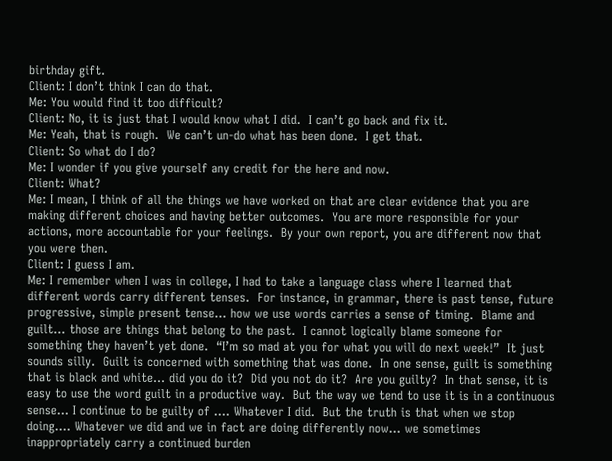birthday gift.
Client: I don’t think I can do that.
Me: You would find it too difficult?
Client: No, it is just that I would know what I did.  I can’t go back and fix it.
Me: Yeah, that is rough.  We can’t un-do what has been done.  I get that.
Client: So what do I do?
Me: I wonder if you give yourself any credit for the here and now.
Client: What?
Me: I mean, I think of all the things we have worked on that are clear evidence that you are making different choices and having better outcomes.  You are more responsible for your actions, more accountable for your feelings.  By your own report, you are different now that you were then.
Client: I guess I am.
Me: I remember when I was in college, I had to take a language class where I learned that different words carry different tenses.  For instance, in grammar, there is past tense, future progressive, simple present tense… how we use words carries a sense of timing.  Blame and guilt… those are things that belong to the past.  I cannot logically blame someone for something they haven’t yet done.  “I’m so mad at you for what you will do next week!”  It just sounds silly.  Guilt is concerned with something that was done.  In one sense, guilt is something that is black and white… did you do it?  Did you not do it?  Are you guilty?  In that sense, it is easy to use the word guilt in a productive way.  But the way we tend to use it is in a continuous sense… I continue to be guilty of …. Whatever I did.  But the truth is that when we stop doing…. Whatever we did and we in fact are doing differently now… we sometimes inappropriately carry a continued burden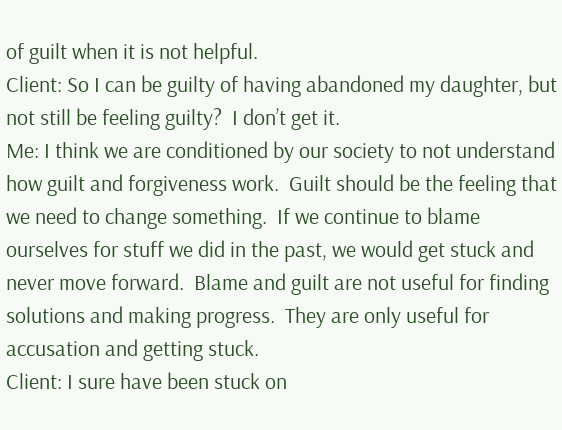of guilt when it is not helpful.
Client: So I can be guilty of having abandoned my daughter, but not still be feeling guilty?  I don’t get it.
Me: I think we are conditioned by our society to not understand how guilt and forgiveness work.  Guilt should be the feeling that we need to change something.  If we continue to blame ourselves for stuff we did in the past, we would get stuck and never move forward.  Blame and guilt are not useful for finding solutions and making progress.  They are only useful for accusation and getting stuck.
Client: I sure have been stuck on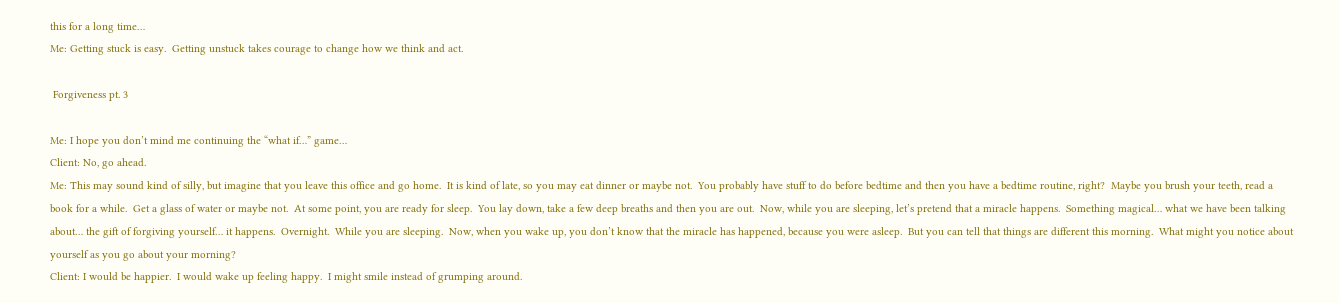this for a long time…
Me: Getting stuck is easy.  Getting unstuck takes courage to change how we think and act.

 Forgiveness pt. 3

Me: I hope you don’t mind me continuing the “what if…” game…
Client: No, go ahead.
Me: This may sound kind of silly, but imagine that you leave this office and go home.  It is kind of late, so you may eat dinner or maybe not.  You probably have stuff to do before bedtime and then you have a bedtime routine, right?  Maybe you brush your teeth, read a book for a while.  Get a glass of water or maybe not.  At some point, you are ready for sleep.  You lay down, take a few deep breaths and then you are out.  Now, while you are sleeping, let’s pretend that a miracle happens.  Something magical… what we have been talking about… the gift of forgiving yourself… it happens.  Overnight.  While you are sleeping.  Now, when you wake up, you don’t know that the miracle has happened, because you were asleep.  But you can tell that things are different this morning.  What might you notice about yourself as you go about your morning?
Client: I would be happier.  I would wake up feeling happy.  I might smile instead of grumping around.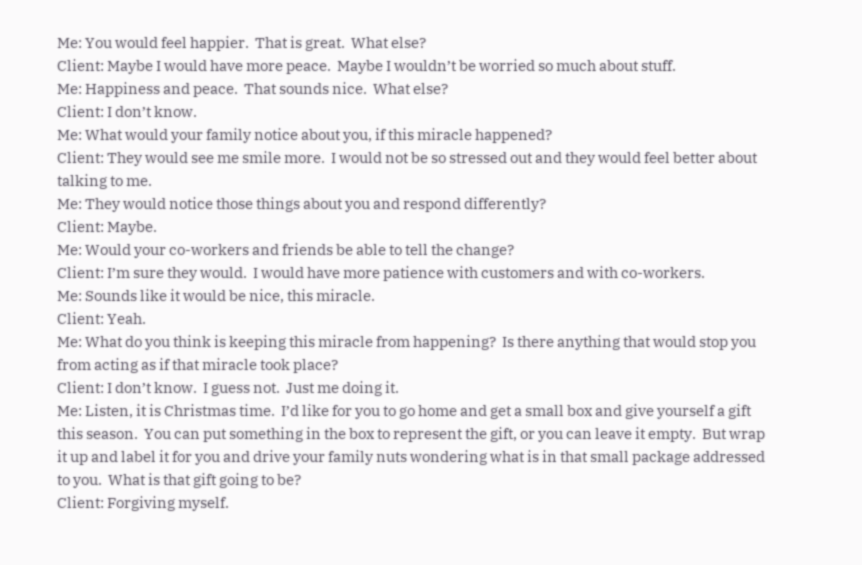Me: You would feel happier.  That is great.  What else?
Client: Maybe I would have more peace.  Maybe I wouldn’t be worried so much about stuff.
Me: Happiness and peace.  That sounds nice.  What else?
Client: I don’t know.
Me: What would your family notice about you, if this miracle happened?
Client: They would see me smile more.  I would not be so stressed out and they would feel better about talking to me.
Me: They would notice those things about you and respond differently?
Client: Maybe.
Me: Would your co-workers and friends be able to tell the change?
Client: I’m sure they would.  I would have more patience with customers and with co-workers.
Me: Sounds like it would be nice, this miracle.
Client: Yeah.
Me: What do you think is keeping this miracle from happening?  Is there anything that would stop you from acting as if that miracle took place?
Client: I don’t know.  I guess not.  Just me doing it.
Me: Listen, it is Christmas time.  I’d like for you to go home and get a small box and give yourself a gift this season.  You can put something in the box to represent the gift, or you can leave it empty.  But wrap it up and label it for you and drive your family nuts wondering what is in that small package addressed to you.  What is that gift going to be?
Client: Forgiving myself.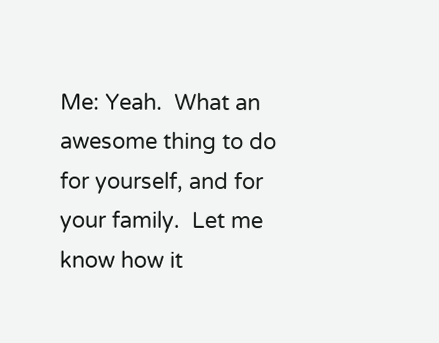Me: Yeah.  What an awesome thing to do for yourself, and for your family.  Let me know how it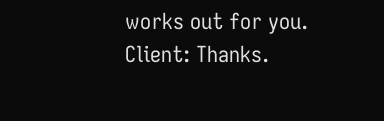works out for you.
Client: Thanks.